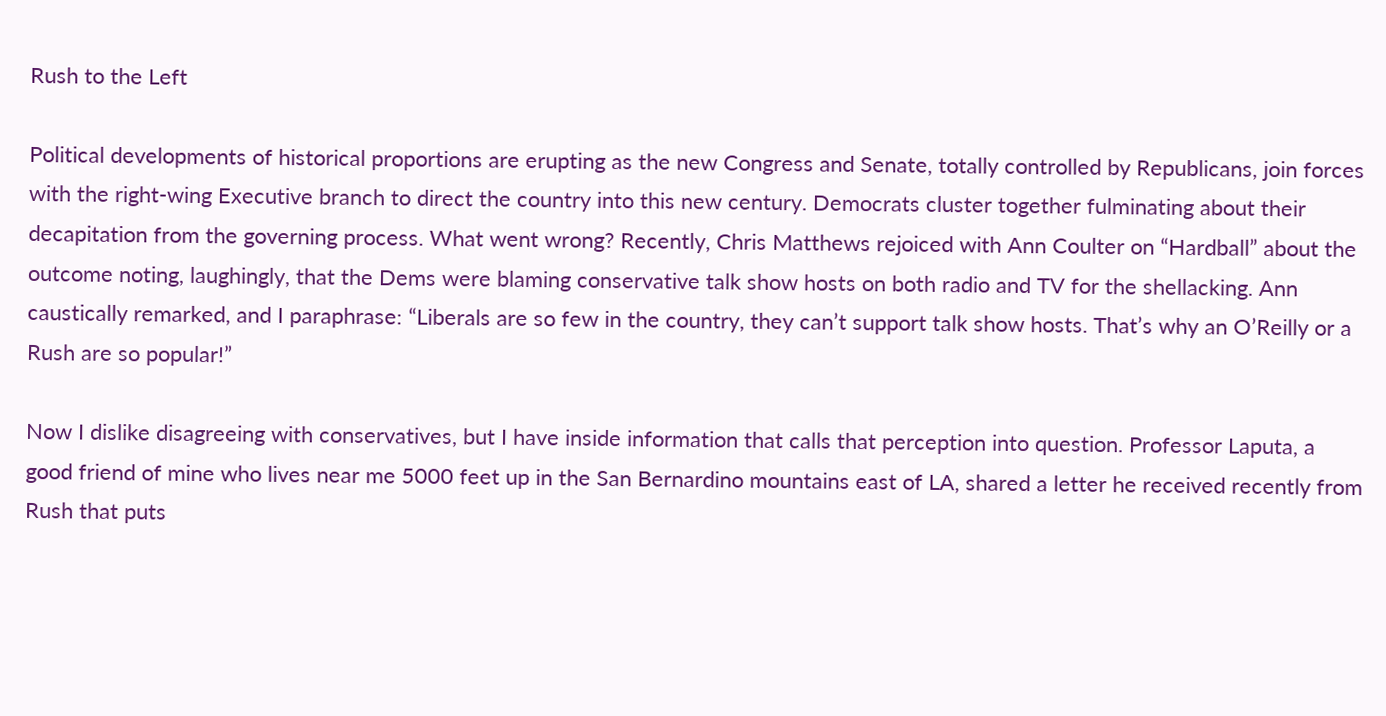Rush to the Left

Political developments of historical proportions are erupting as the new Congress and Senate, totally controlled by Republicans, join forces with the right-wing Executive branch to direct the country into this new century. Democrats cluster together fulminating about their decapitation from the governing process. What went wrong? Recently, Chris Matthews rejoiced with Ann Coulter on “Hardball” about the outcome noting, laughingly, that the Dems were blaming conservative talk show hosts on both radio and TV for the shellacking. Ann caustically remarked, and I paraphrase: “Liberals are so few in the country, they can’t support talk show hosts. That’s why an O’Reilly or a Rush are so popular!”

Now I dislike disagreeing with conservatives, but I have inside information that calls that perception into question. Professor Laputa, a good friend of mine who lives near me 5000 feet up in the San Bernardino mountains east of LA, shared a letter he received recently from Rush that puts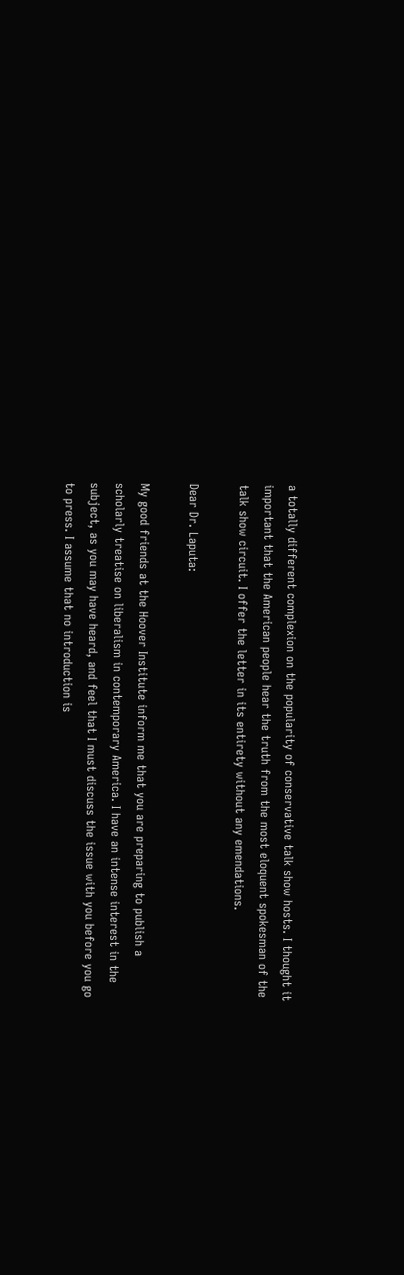a totally different complexion on the popularity of conservative talk show hosts. I thought it important that the American people hear the truth from the most eloquent spokesman of the talk show circuit. I offer the letter in its entirety without any emendations.

Dear Dr. Laputa:

My good friends at the Hoover Institute inform me that you are preparing to publish a scholarly treatise on liberalism in contemporary America. I have an intense interest in the subject, as you may have heard, and feel that I must discuss the issue with you before you go to press. I assume that no introduction is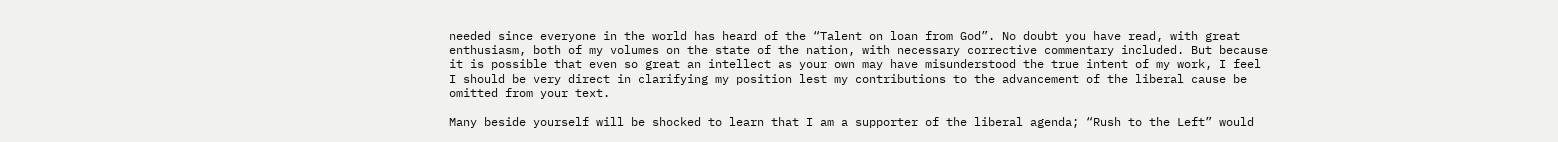needed since everyone in the world has heard of the “Talent on loan from God”. No doubt you have read, with great enthusiasm, both of my volumes on the state of the nation, with necessary corrective commentary included. But because it is possible that even so great an intellect as your own may have misunderstood the true intent of my work, I feel I should be very direct in clarifying my position lest my contributions to the advancement of the liberal cause be omitted from your text.

Many beside yourself will be shocked to learn that I am a supporter of the liberal agenda; “Rush to the Left” would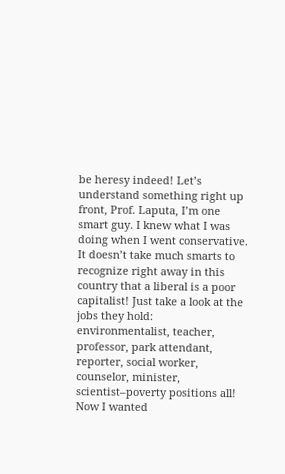be heresy indeed! Let’s understand something right up front, Prof. Laputa, I’m one smart guy. I knew what I was doing when I went conservative. It doesn’t take much smarts to recognize right away in this country that a liberal is a poor capitalist! Just take a look at the jobs they hold: environmentalist, teacher, professor, park attendant, reporter, social worker, counselor, minister, scientist–poverty positions all! Now I wanted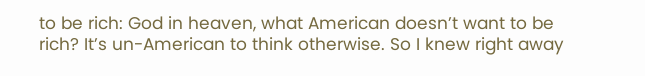to be rich: God in heaven, what American doesn’t want to be rich? It’s un-American to think otherwise. So I knew right away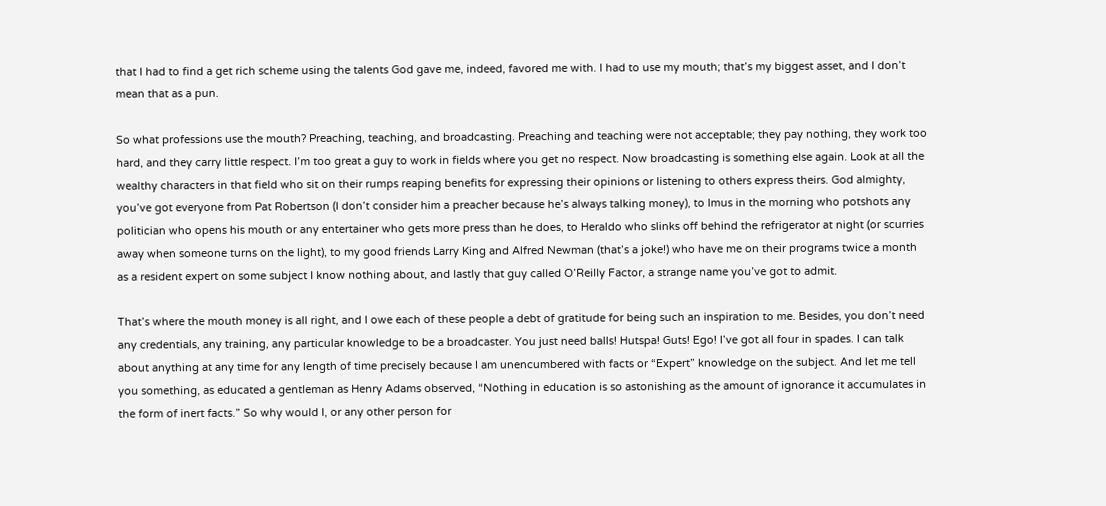that I had to find a get rich scheme using the talents God gave me, indeed, favored me with. I had to use my mouth; that’s my biggest asset, and I don’t mean that as a pun.

So what professions use the mouth? Preaching, teaching, and broadcasting. Preaching and teaching were not acceptable; they pay nothing, they work too hard, and they carry little respect. I’m too great a guy to work in fields where you get no respect. Now broadcasting is something else again. Look at all the wealthy characters in that field who sit on their rumps reaping benefits for expressing their opinions or listening to others express theirs. God almighty, you’ve got everyone from Pat Robertson (I don’t consider him a preacher because he’s always talking money), to Imus in the morning who potshots any politician who opens his mouth or any entertainer who gets more press than he does, to Heraldo who slinks off behind the refrigerator at night (or scurries away when someone turns on the light), to my good friends Larry King and Alfred Newman (that’s a joke!) who have me on their programs twice a month as a resident expert on some subject I know nothing about, and lastly that guy called O’Reilly Factor, a strange name you’ve got to admit.

That’s where the mouth money is all right, and I owe each of these people a debt of gratitude for being such an inspiration to me. Besides, you don’t need any credentials, any training, any particular knowledge to be a broadcaster. You just need balls! Hutspa! Guts! Ego! I’ve got all four in spades. I can talk about anything at any time for any length of time precisely because I am unencumbered with facts or “Expert” knowledge on the subject. And let me tell you something, as educated a gentleman as Henry Adams observed, “Nothing in education is so astonishing as the amount of ignorance it accumulates in the form of inert facts.” So why would I, or any other person for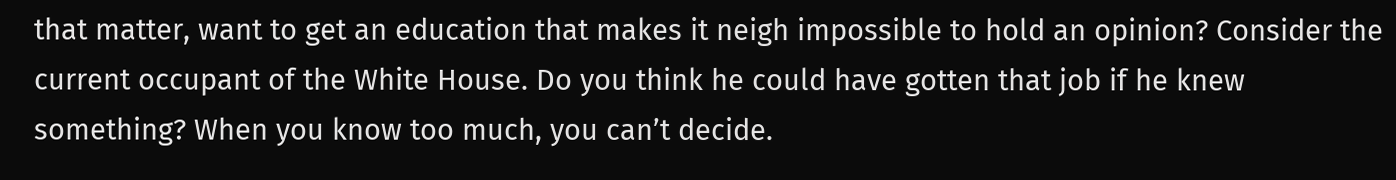that matter, want to get an education that makes it neigh impossible to hold an opinion? Consider the current occupant of the White House. Do you think he could have gotten that job if he knew something? When you know too much, you can’t decide.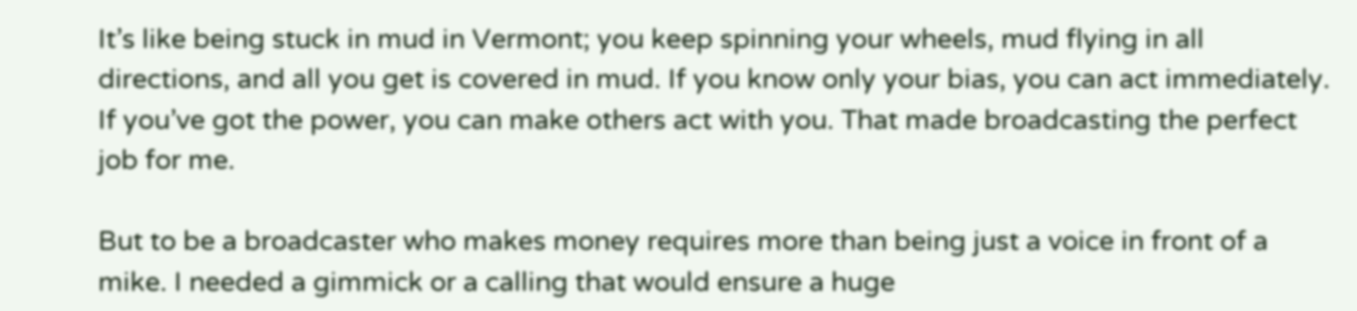It’s like being stuck in mud in Vermont; you keep spinning your wheels, mud flying in all directions, and all you get is covered in mud. If you know only your bias, you can act immediately. If you’ve got the power, you can make others act with you. That made broadcasting the perfect job for me.

But to be a broadcaster who makes money requires more than being just a voice in front of a mike. I needed a gimmick or a calling that would ensure a huge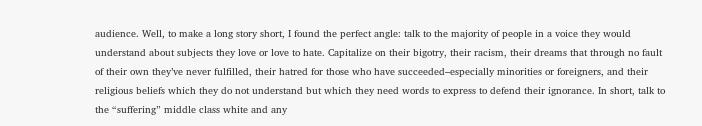audience. Well, to make a long story short, I found the perfect angle: talk to the majority of people in a voice they would understand about subjects they love or love to hate. Capitalize on their bigotry, their racism, their dreams that through no fault of their own they’ve never fulfilled, their hatred for those who have succeeded–especially minorities or foreigners, and their religious beliefs which they do not understand but which they need words to express to defend their ignorance. In short, talk to the “suffering” middle class white and any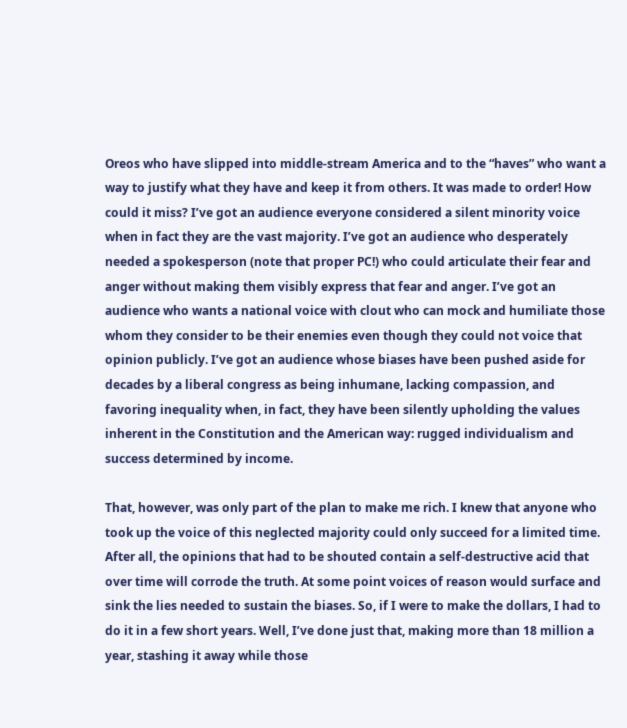Oreos who have slipped into middle-stream America and to the “haves” who want a way to justify what they have and keep it from others. It was made to order! How could it miss? I’ve got an audience everyone considered a silent minority voice when in fact they are the vast majority. I’ve got an audience who desperately needed a spokesperson (note that proper PC!) who could articulate their fear and anger without making them visibly express that fear and anger. I’ve got an audience who wants a national voice with clout who can mock and humiliate those whom they consider to be their enemies even though they could not voice that opinion publicly. I’ve got an audience whose biases have been pushed aside for decades by a liberal congress as being inhumane, lacking compassion, and favoring inequality when, in fact, they have been silently upholding the values inherent in the Constitution and the American way: rugged individualism and success determined by income.

That, however, was only part of the plan to make me rich. I knew that anyone who took up the voice of this neglected majority could only succeed for a limited time. After all, the opinions that had to be shouted contain a self-destructive acid that over time will corrode the truth. At some point voices of reason would surface and sink the lies needed to sustain the biases. So, if I were to make the dollars, I had to do it in a few short years. Well, I’ve done just that, making more than 18 million a year, stashing it away while those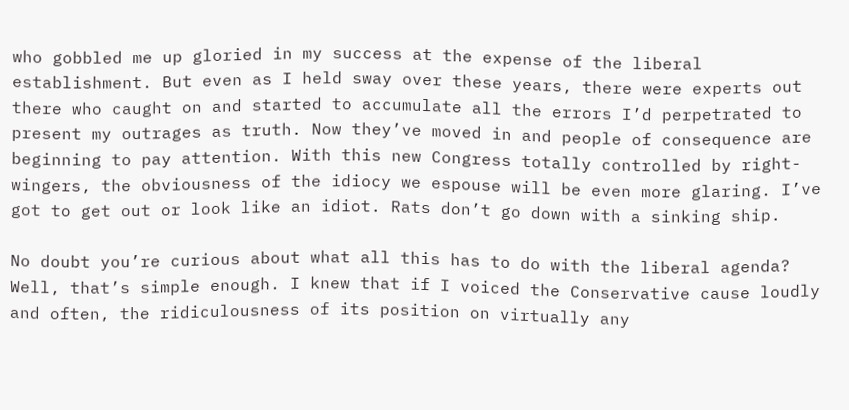who gobbled me up gloried in my success at the expense of the liberal establishment. But even as I held sway over these years, there were experts out there who caught on and started to accumulate all the errors I’d perpetrated to present my outrages as truth. Now they’ve moved in and people of consequence are beginning to pay attention. With this new Congress totally controlled by right-wingers, the obviousness of the idiocy we espouse will be even more glaring. I’ve got to get out or look like an idiot. Rats don’t go down with a sinking ship.

No doubt you’re curious about what all this has to do with the liberal agenda? Well, that’s simple enough. I knew that if I voiced the Conservative cause loudly and often, the ridiculousness of its position on virtually any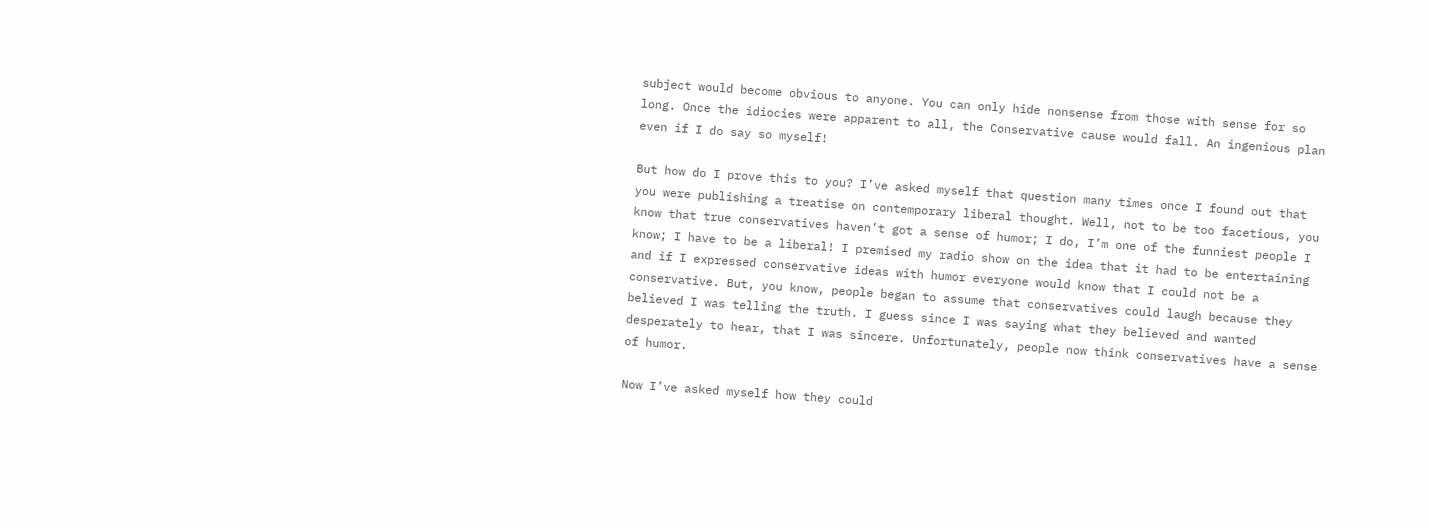subject would become obvious to anyone. You can only hide nonsense from those with sense for so long. Once the idiocies were apparent to all, the Conservative cause would fall. An ingenious plan even if I do say so myself!

But how do I prove this to you? I’ve asked myself that question many times once I found out that you were publishing a treatise on contemporary liberal thought. Well, not to be too facetious, you know that true conservatives haven’t got a sense of humor; I do, I’m one of the funniest people I know; I have to be a liberal! I premised my radio show on the idea that it had to be entertaining and if I expressed conservative ideas with humor everyone would know that I could not be a conservative. But, you know, people began to assume that conservatives could laugh because they believed I was telling the truth. I guess since I was saying what they believed and wanted desperately to hear, that I was sincere. Unfortunately, people now think conservatives have a sense of humor.

Now I’ve asked myself how they could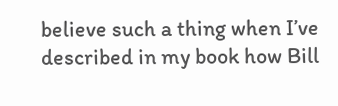believe such a thing when I’ve described in my book how Bill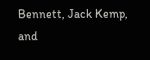Bennett, Jack Kemp, and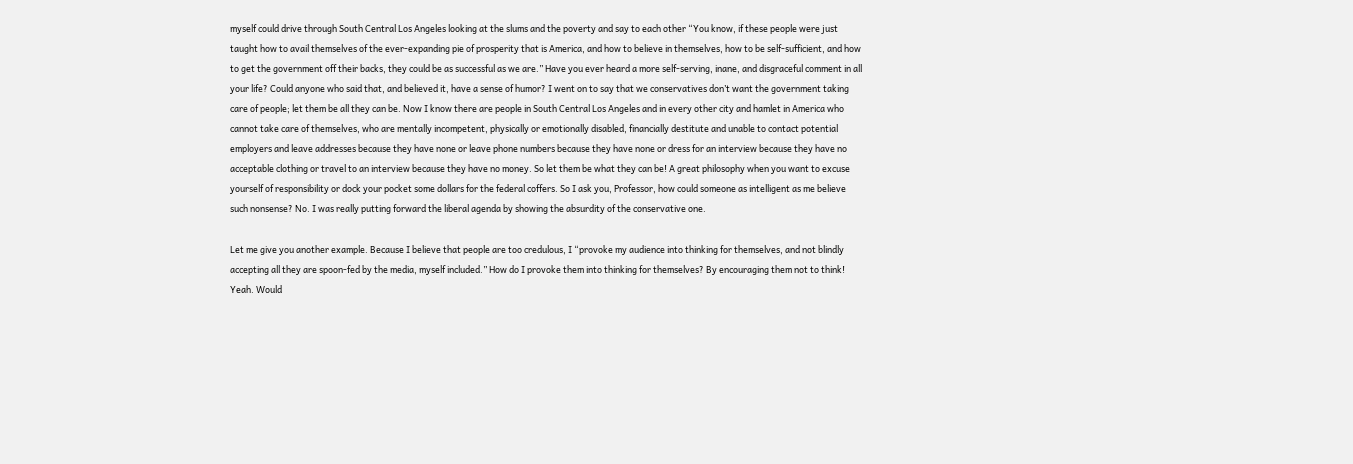myself could drive through South Central Los Angeles looking at the slums and the poverty and say to each other “You know, if these people were just taught how to avail themselves of the ever-expanding pie of prosperity that is America, and how to believe in themselves, how to be self-sufficient, and how to get the government off their backs, they could be as successful as we are.” Have you ever heard a more self-serving, inane, and disgraceful comment in all your life? Could anyone who said that, and believed it, have a sense of humor? I went on to say that we conservatives don’t want the government taking care of people; let them be all they can be. Now I know there are people in South Central Los Angeles and in every other city and hamlet in America who cannot take care of themselves, who are mentally incompetent, physically or emotionally disabled, financially destitute and unable to contact potential employers and leave addresses because they have none or leave phone numbers because they have none or dress for an interview because they have no acceptable clothing or travel to an interview because they have no money. So let them be what they can be! A great philosophy when you want to excuse yourself of responsibility or dock your pocket some dollars for the federal coffers. So I ask you, Professor, how could someone as intelligent as me believe such nonsense? No. I was really putting forward the liberal agenda by showing the absurdity of the conservative one.

Let me give you another example. Because I believe that people are too credulous, I “provoke my audience into thinking for themselves, and not blindly accepting all they are spoon-fed by the media, myself included.” How do I provoke them into thinking for themselves? By encouraging them not to think! Yeah. Would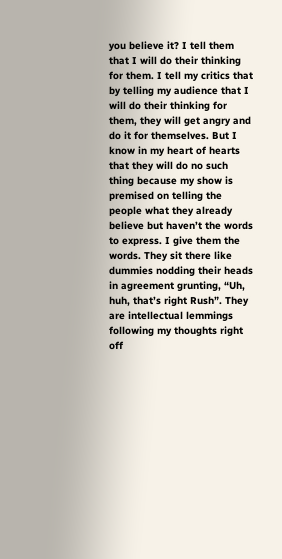you believe it? I tell them that I will do their thinking for them. I tell my critics that by telling my audience that I will do their thinking for them, they will get angry and do it for themselves. But I know in my heart of hearts that they will do no such thing because my show is premised on telling the people what they already believe but haven’t the words to express. I give them the words. They sit there like dummies nodding their heads in agreement grunting, “Uh, huh, that’s right Rush”. They are intellectual lemmings following my thoughts right off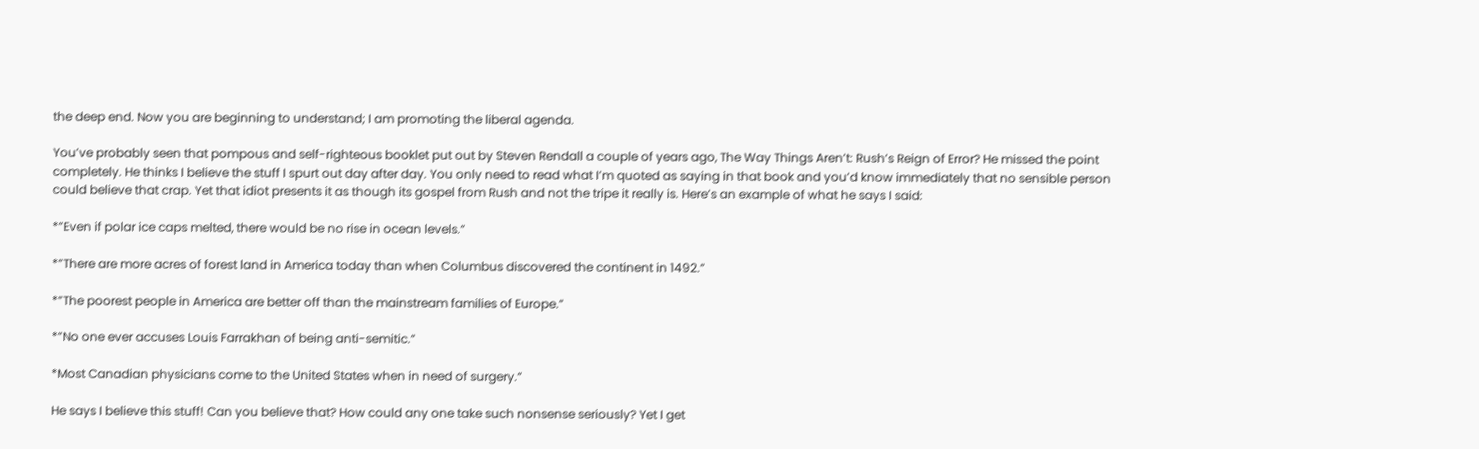the deep end. Now you are beginning to understand; I am promoting the liberal agenda.

You’ve probably seen that pompous and self-righteous booklet put out by Steven Rendall a couple of years ago, The Way Things Aren’t: Rush’s Reign of Error? He missed the point completely. He thinks I believe the stuff I spurt out day after day. You only need to read what I’m quoted as saying in that book and you’d know immediately that no sensible person could believe that crap. Yet that idiot presents it as though its gospel from Rush and not the tripe it really is. Here’s an example of what he says I said:

*”Even if polar ice caps melted, there would be no rise in ocean levels.”

*”There are more acres of forest land in America today than when Columbus discovered the continent in 1492.”

*”The poorest people in America are better off than the mainstream families of Europe.”

*”No one ever accuses Louis Farrakhan of being anti-semitic.”

*Most Canadian physicians come to the United States when in need of surgery.”

He says I believe this stuff! Can you believe that? How could any one take such nonsense seriously? Yet I get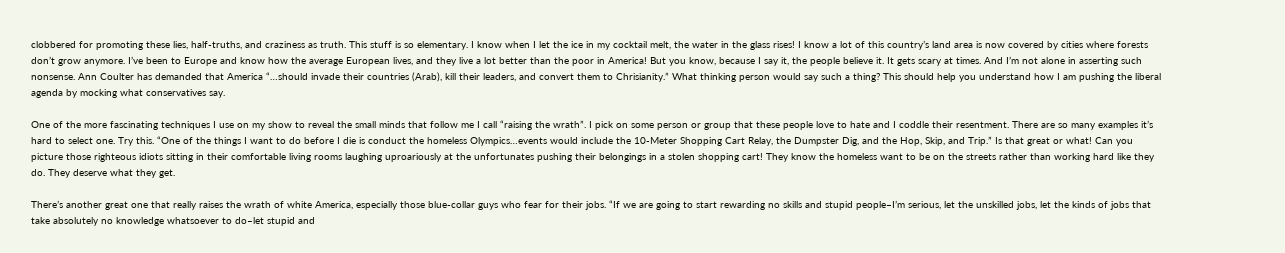clobbered for promoting these lies, half-truths, and craziness as truth. This stuff is so elementary. I know when I let the ice in my cocktail melt, the water in the glass rises! I know a lot of this country’s land area is now covered by cities where forests don’t grow anymore. I’ve been to Europe and know how the average European lives, and they live a lot better than the poor in America! But you know, because I say it, the people believe it. It gets scary at times. And I’m not alone in asserting such nonsense. Ann Coulter has demanded that America “…should invade their countries (Arab), kill their leaders, and convert them to Chrisianity.” What thinking person would say such a thing? This should help you understand how I am pushing the liberal agenda by mocking what conservatives say.

One of the more fascinating techniques I use on my show to reveal the small minds that follow me I call “raising the wrath”. I pick on some person or group that these people love to hate and I coddle their resentment. There are so many examples it’s hard to select one. Try this. “One of the things I want to do before I die is conduct the homeless Olympics…events would include the 10-Meter Shopping Cart Relay, the Dumpster Dig, and the Hop, Skip, and Trip.” Is that great or what! Can you picture those righteous idiots sitting in their comfortable living rooms laughing uproariously at the unfortunates pushing their belongings in a stolen shopping cart! They know the homeless want to be on the streets rather than working hard like they do. They deserve what they get.

There’s another great one that really raises the wrath of white America, especially those blue-collar guys who fear for their jobs. “If we are going to start rewarding no skills and stupid people–I’m serious, let the unskilled jobs, let the kinds of jobs that take absolutely no knowledge whatsoever to do–let stupid and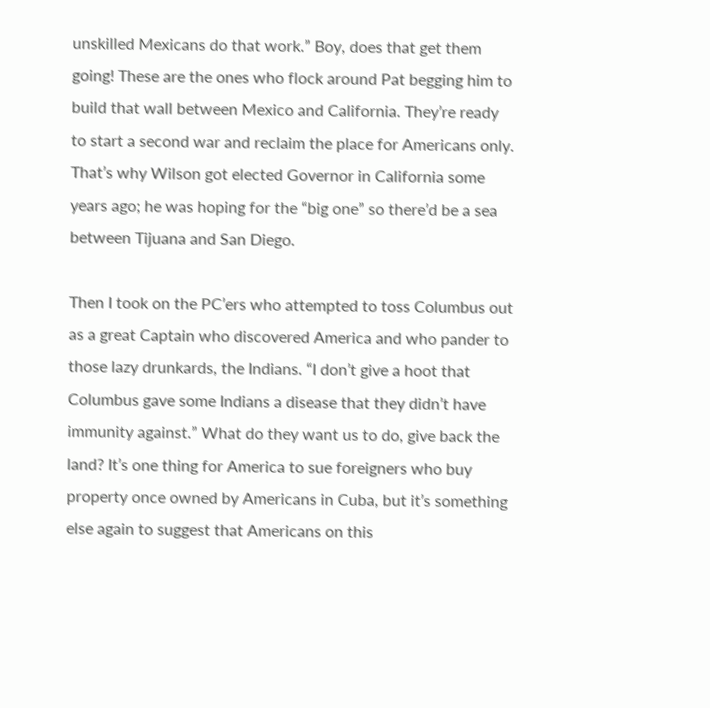unskilled Mexicans do that work.” Boy, does that get them going! These are the ones who flock around Pat begging him to build that wall between Mexico and California. They’re ready to start a second war and reclaim the place for Americans only. That’s why Wilson got elected Governor in California some years ago; he was hoping for the “big one” so there’d be a sea between Tijuana and San Diego.

Then I took on the PC’ers who attempted to toss Columbus out as a great Captain who discovered America and who pander to those lazy drunkards, the Indians. “I don’t give a hoot that Columbus gave some Indians a disease that they didn’t have immunity against.” What do they want us to do, give back the land? It’s one thing for America to sue foreigners who buy property once owned by Americans in Cuba, but it’s something else again to suggest that Americans on this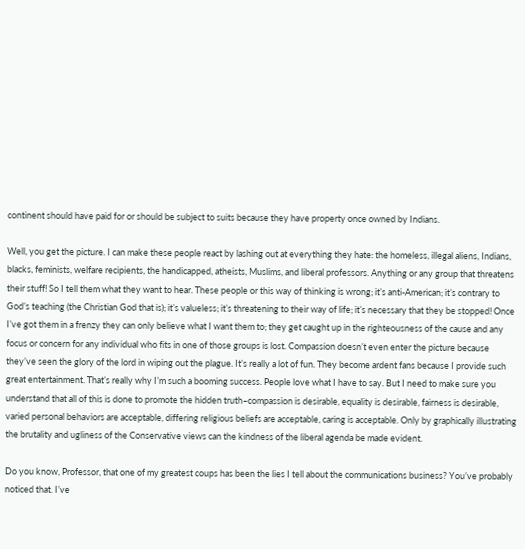continent should have paid for or should be subject to suits because they have property once owned by Indians.

Well, you get the picture. I can make these people react by lashing out at everything they hate: the homeless, illegal aliens, Indians, blacks, feminists, welfare recipients, the handicapped, atheists, Muslims, and liberal professors. Anything or any group that threatens their stuff! So I tell them what they want to hear. These people or this way of thinking is wrong; it’s anti-American; it’s contrary to God’s teaching (the Christian God that is); it’s valueless; it’s threatening to their way of life; it’s necessary that they be stopped! Once I’ve got them in a frenzy they can only believe what I want them to; they get caught up in the righteousness of the cause and any focus or concern for any individual who fits in one of those groups is lost. Compassion doesn’t even enter the picture because they’ve seen the glory of the lord in wiping out the plague. It’s really a lot of fun. They become ardent fans because I provide such great entertainment. That’s really why I’m such a booming success. People love what I have to say. But I need to make sure you understand that all of this is done to promote the hidden truth–compassion is desirable, equality is desirable, fairness is desirable, varied personal behaviors are acceptable, differing religious beliefs are acceptable, caring is acceptable. Only by graphically illustrating the brutality and ugliness of the Conservative views can the kindness of the liberal agenda be made evident.

Do you know, Professor, that one of my greatest coups has been the lies I tell about the communications business? You’ve probably noticed that. I’ve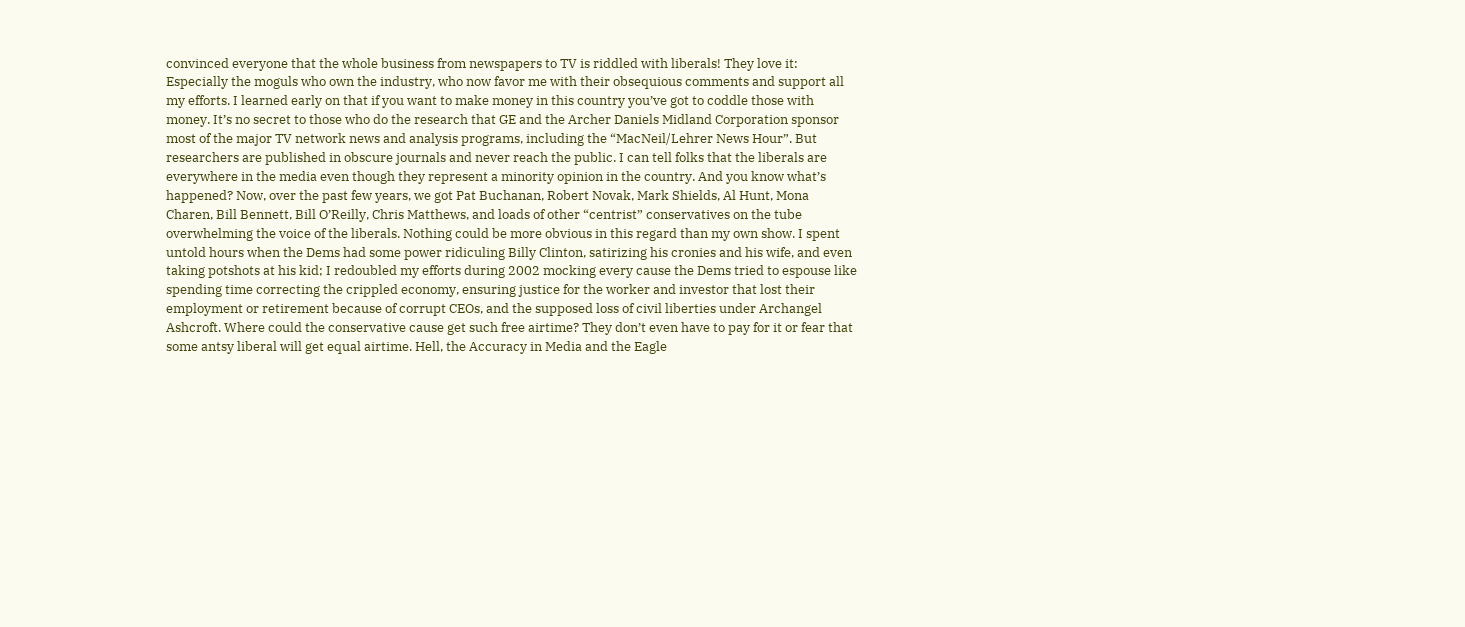convinced everyone that the whole business from newspapers to TV is riddled with liberals! They love it: Especially the moguls who own the industry, who now favor me with their obsequious comments and support all my efforts. I learned early on that if you want to make money in this country you’ve got to coddle those with money. It’s no secret to those who do the research that GE and the Archer Daniels Midland Corporation sponsor most of the major TV network news and analysis programs, including the “MacNeil/Lehrer News Hour”. But researchers are published in obscure journals and never reach the public. I can tell folks that the liberals are everywhere in the media even though they represent a minority opinion in the country. And you know what’s happened? Now, over the past few years, we got Pat Buchanan, Robert Novak, Mark Shields, Al Hunt, Mona Charen, Bill Bennett, Bill O’Reilly, Chris Matthews, and loads of other “centrist” conservatives on the tube overwhelming the voice of the liberals. Nothing could be more obvious in this regard than my own show. I spent untold hours when the Dems had some power ridiculing Billy Clinton, satirizing his cronies and his wife, and even taking potshots at his kid; I redoubled my efforts during 2002 mocking every cause the Dems tried to espouse like spending time correcting the crippled economy, ensuring justice for the worker and investor that lost their employment or retirement because of corrupt CEOs, and the supposed loss of civil liberties under Archangel Ashcroft. Where could the conservative cause get such free airtime? They don’t even have to pay for it or fear that some antsy liberal will get equal airtime. Hell, the Accuracy in Media and the Eagle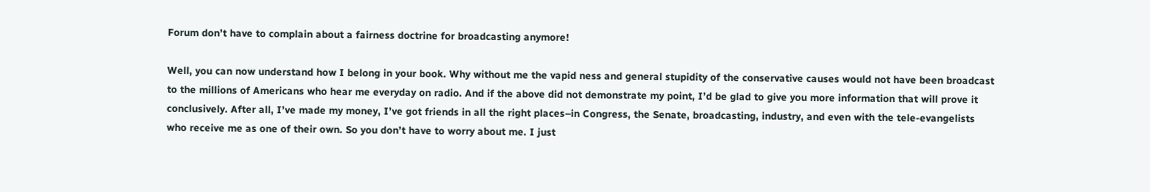Forum don’t have to complain about a fairness doctrine for broadcasting anymore!

Well, you can now understand how I belong in your book. Why without me the vapid ness and general stupidity of the conservative causes would not have been broadcast to the millions of Americans who hear me everyday on radio. And if the above did not demonstrate my point, I’d be glad to give you more information that will prove it conclusively. After all, I’ve made my money, I’ve got friends in all the right places–in Congress, the Senate, broadcasting, industry, and even with the tele-evangelists who receive me as one of their own. So you don’t have to worry about me. I just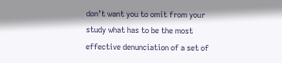don’t want you to omit from your study what has to be the most effective denunciation of a set of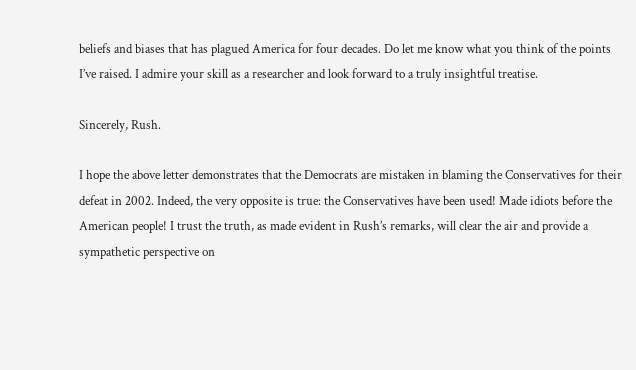beliefs and biases that has plagued America for four decades. Do let me know what you think of the points I’ve raised. I admire your skill as a researcher and look forward to a truly insightful treatise.

Sincerely, Rush.

I hope the above letter demonstrates that the Democrats are mistaken in blaming the Conservatives for their defeat in 2002. Indeed, the very opposite is true: the Conservatives have been used! Made idiots before the American people! I trust the truth, as made evident in Rush’s remarks, will clear the air and provide a sympathetic perspective on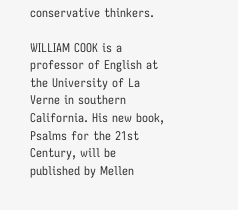conservative thinkers.

WILLIAM COOK is a professor of English at the University of La Verne in southern California. His new book, Psalms for the 21st Century, will be published by Mellen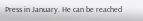Press in January. He can be reached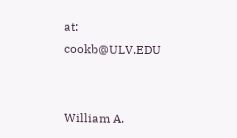at: cookb@ULV.EDU


William A.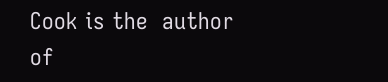Cook is the  author of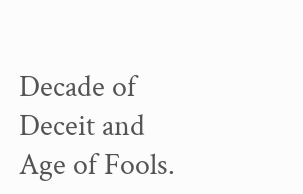Decade of Deceit and Age of Fools.